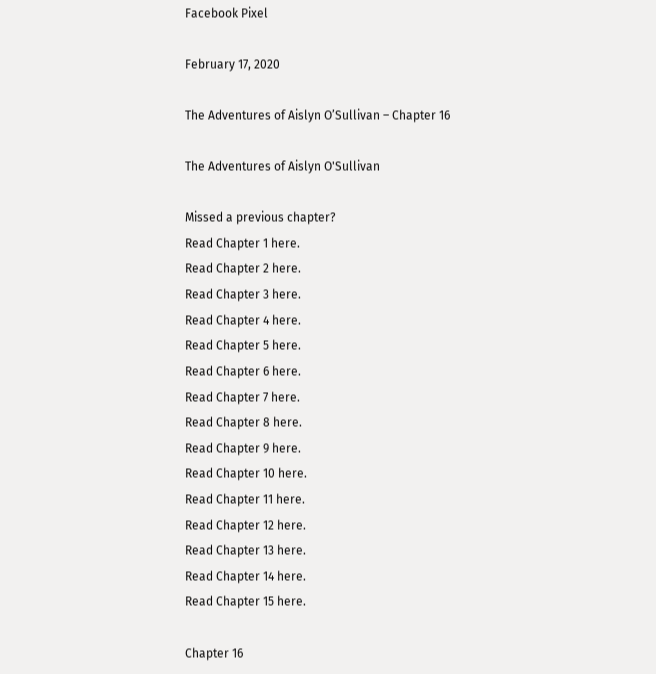Facebook Pixel

February 17, 2020

The Adventures of Aislyn O’Sullivan – Chapter 16

The Adventures of Aislyn O'Sullivan

Missed a previous chapter?
Read Chapter 1 here.
Read Chapter 2 here.
Read Chapter 3 here.
Read Chapter 4 here.
Read Chapter 5 here.
Read Chapter 6 here.
Read Chapter 7 here.
Read Chapter 8 here.
Read Chapter 9 here.
Read Chapter 10 here.
Read Chapter 11 here.
Read Chapter 12 here.
Read Chapter 13 here.
Read Chapter 14 here.
Read Chapter 15 here.

Chapter 16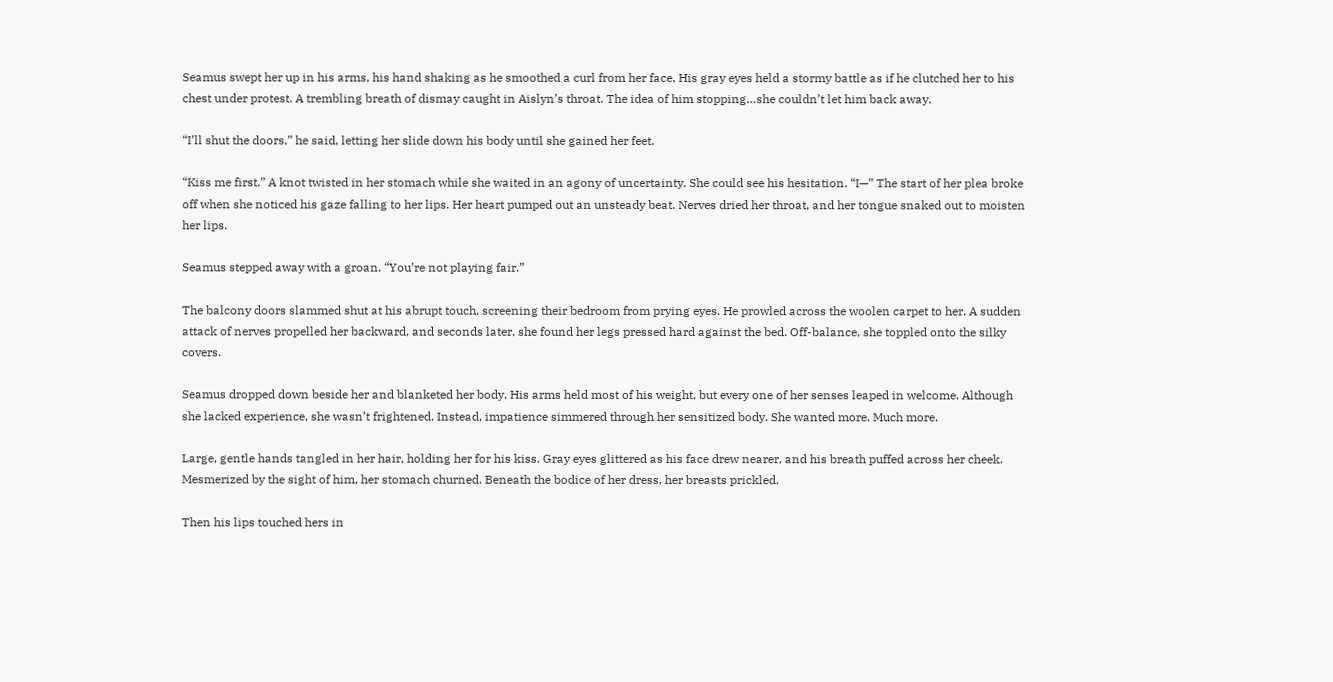Seamus swept her up in his arms, his hand shaking as he smoothed a curl from her face, His gray eyes held a stormy battle as if he clutched her to his chest under protest. A trembling breath of dismay caught in Aislyn’s throat. The idea of him stopping…she couldn’t let him back away.

“I’ll shut the doors,” he said, letting her slide down his body until she gained her feet.

“Kiss me first.” A knot twisted in her stomach while she waited in an agony of uncertainty. She could see his hesitation. “I—” The start of her plea broke off when she noticed his gaze falling to her lips. Her heart pumped out an unsteady beat. Nerves dried her throat, and her tongue snaked out to moisten her lips.

Seamus stepped away with a groan. “You’re not playing fair.”

The balcony doors slammed shut at his abrupt touch, screening their bedroom from prying eyes. He prowled across the woolen carpet to her. A sudden attack of nerves propelled her backward, and seconds later, she found her legs pressed hard against the bed. Off-balance, she toppled onto the silky covers.

Seamus dropped down beside her and blanketed her body. His arms held most of his weight, but every one of her senses leaped in welcome. Although she lacked experience, she wasn’t frightened. Instead, impatience simmered through her sensitized body. She wanted more. Much more.

Large, gentle hands tangled in her hair, holding her for his kiss. Gray eyes glittered as his face drew nearer, and his breath puffed across her cheek. Mesmerized by the sight of him, her stomach churned. Beneath the bodice of her dress, her breasts prickled.

Then his lips touched hers in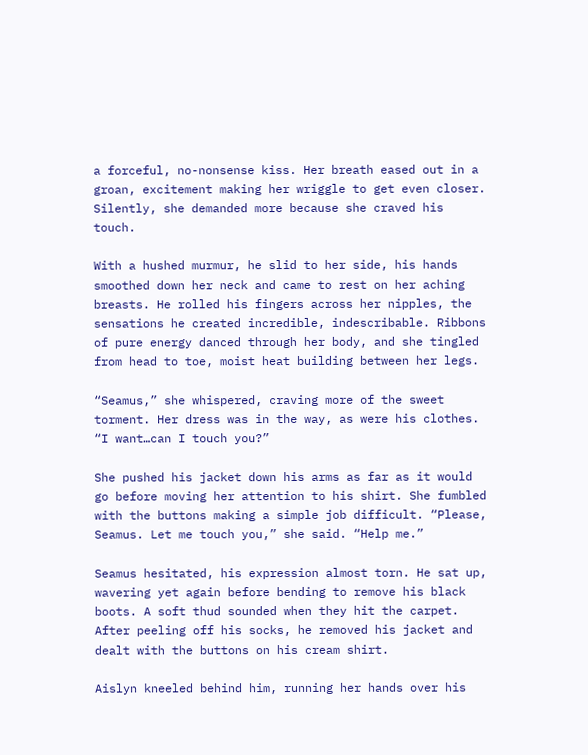a forceful, no-nonsense kiss. Her breath eased out in a groan, excitement making her wriggle to get even closer. Silently, she demanded more because she craved his touch.

With a hushed murmur, he slid to her side, his hands smoothed down her neck and came to rest on her aching breasts. He rolled his fingers across her nipples, the sensations he created incredible, indescribable. Ribbons of pure energy danced through her body, and she tingled from head to toe, moist heat building between her legs.

“Seamus,” she whispered, craving more of the sweet torment. Her dress was in the way, as were his clothes. “I want…can I touch you?”

She pushed his jacket down his arms as far as it would go before moving her attention to his shirt. She fumbled with the buttons making a simple job difficult. “Please, Seamus. Let me touch you,” she said. “Help me.”

Seamus hesitated, his expression almost torn. He sat up, wavering yet again before bending to remove his black boots. A soft thud sounded when they hit the carpet. After peeling off his socks, he removed his jacket and dealt with the buttons on his cream shirt.

Aislyn kneeled behind him, running her hands over his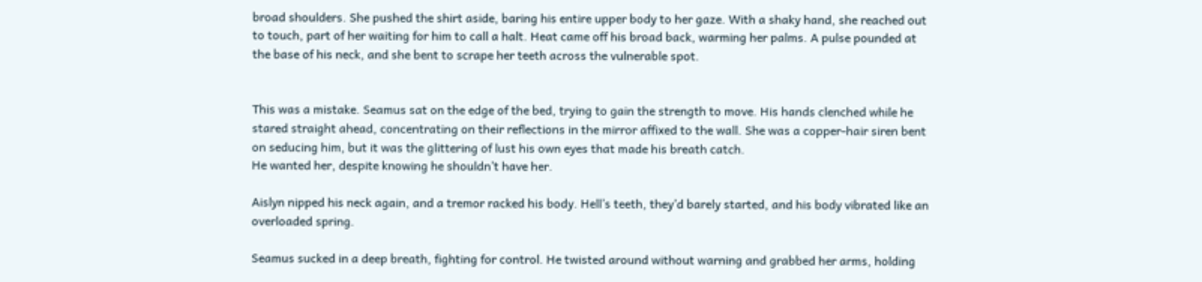broad shoulders. She pushed the shirt aside, baring his entire upper body to her gaze. With a shaky hand, she reached out to touch, part of her waiting for him to call a halt. Heat came off his broad back, warming her palms. A pulse pounded at the base of his neck, and she bent to scrape her teeth across the vulnerable spot.


This was a mistake. Seamus sat on the edge of the bed, trying to gain the strength to move. His hands clenched while he stared straight ahead, concentrating on their reflections in the mirror affixed to the wall. She was a copper-hair siren bent on seducing him, but it was the glittering of lust his own eyes that made his breath catch.
He wanted her, despite knowing he shouldn’t have her.

Aislyn nipped his neck again, and a tremor racked his body. Hell’s teeth, they’d barely started, and his body vibrated like an overloaded spring.

Seamus sucked in a deep breath, fighting for control. He twisted around without warning and grabbed her arms, holding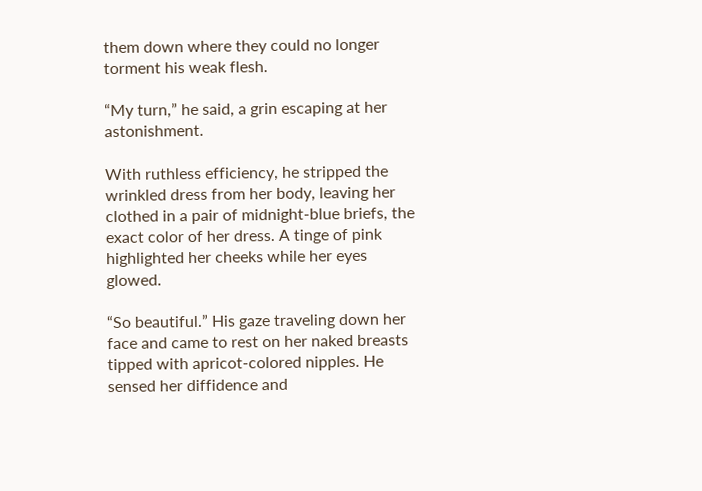them down where they could no longer torment his weak flesh.

“My turn,” he said, a grin escaping at her astonishment.

With ruthless efficiency, he stripped the wrinkled dress from her body, leaving her clothed in a pair of midnight-blue briefs, the exact color of her dress. A tinge of pink highlighted her cheeks while her eyes glowed.

“So beautiful.” His gaze traveling down her face and came to rest on her naked breasts tipped with apricot-colored nipples. He sensed her diffidence and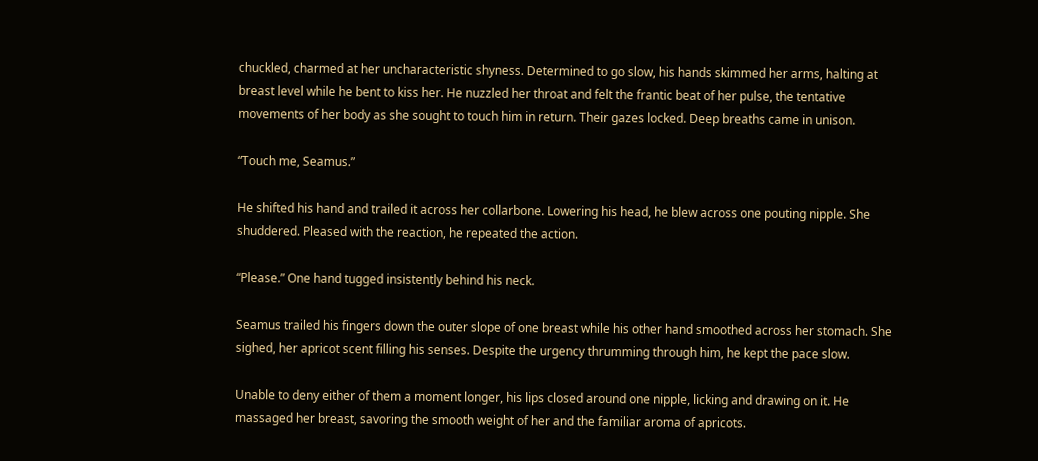chuckled, charmed at her uncharacteristic shyness. Determined to go slow, his hands skimmed her arms, halting at breast level while he bent to kiss her. He nuzzled her throat and felt the frantic beat of her pulse, the tentative movements of her body as she sought to touch him in return. Their gazes locked. Deep breaths came in unison.

“Touch me, Seamus.”

He shifted his hand and trailed it across her collarbone. Lowering his head, he blew across one pouting nipple. She shuddered. Pleased with the reaction, he repeated the action.

“Please.” One hand tugged insistently behind his neck.

Seamus trailed his fingers down the outer slope of one breast while his other hand smoothed across her stomach. She sighed, her apricot scent filling his senses. Despite the urgency thrumming through him, he kept the pace slow.

Unable to deny either of them a moment longer, his lips closed around one nipple, licking and drawing on it. He massaged her breast, savoring the smooth weight of her and the familiar aroma of apricots.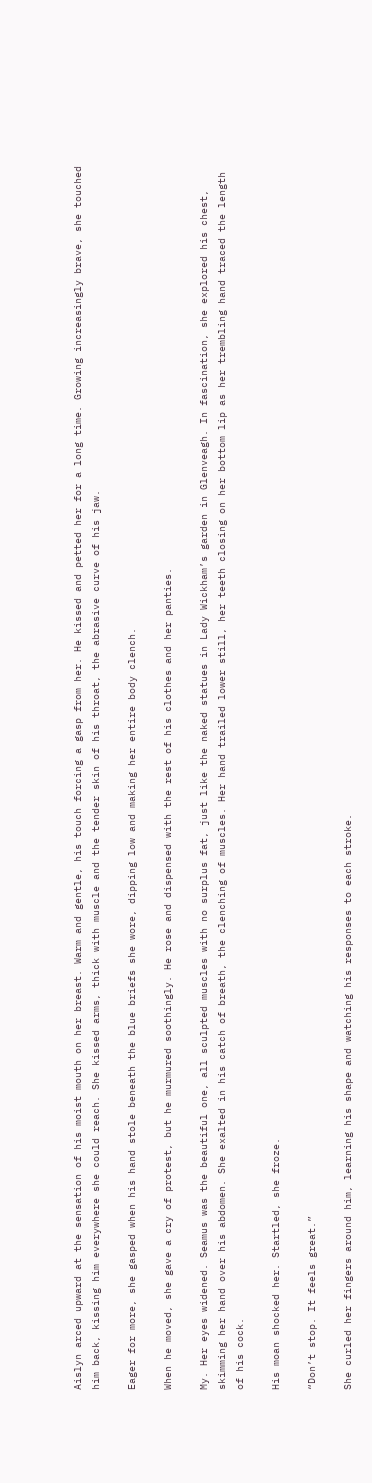Aislyn arced upward at the sensation of his moist mouth on her breast. Warm and gentle, his touch forcing a gasp from her. He kissed and petted her for a long time. Growing increasingly brave, she touched him back, kissing him everywhere she could reach. She kissed arms, thick with muscle and the tender skin of his throat, the abrasive curve of his jaw.

Eager for more, she gasped when his hand stole beneath the blue briefs she wore, dipping low and making her entire body clench.

When he moved, she gave a cry of protest, but he murmured soothingly. He rose and dispensed with the rest of his clothes and her panties.

My. Her eyes widened. Seamus was the beautiful one, all sculpted muscles with no surplus fat, just like the naked statues in Lady Wickham’s garden in Glenveagh. In fascination, she explored his chest, skimming her hand over his abdomen. She exalted in his catch of breath, the clenching of muscles. Her hand trailed lower still, her teeth closing on her bottom lip as her trembling hand traced the length of his cock.

His moan shocked her. Startled, she froze.

“Don’t stop. It feels great.”

She curled her fingers around him, learning his shape and watching his responses to each stroke.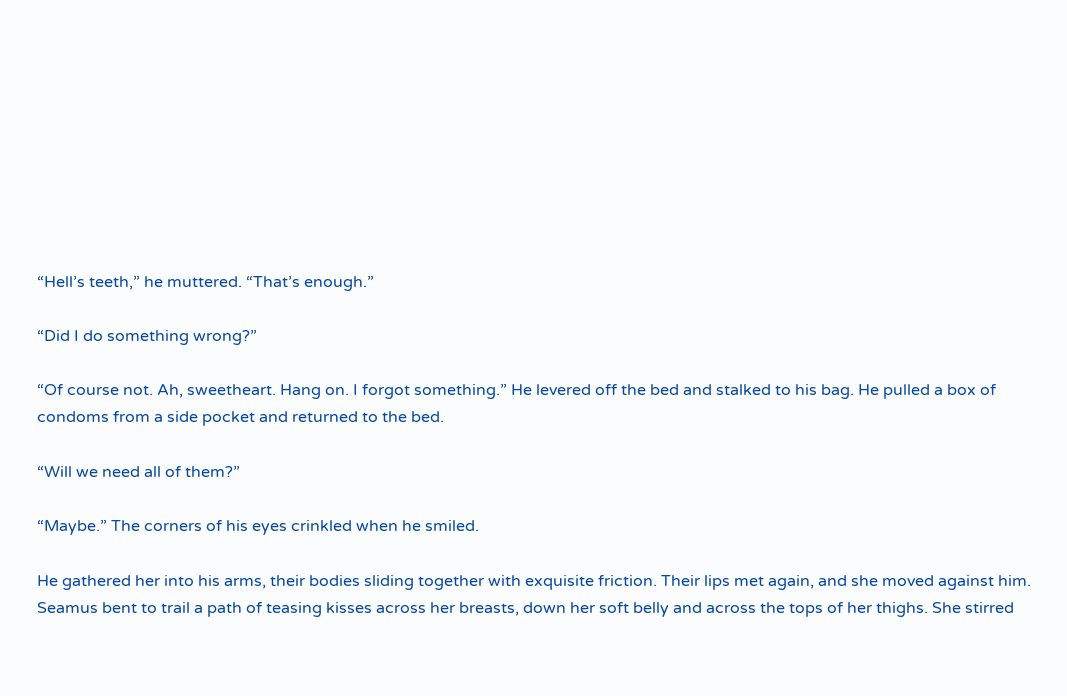“Hell’s teeth,” he muttered. “That’s enough.”

“Did I do something wrong?”

“Of course not. Ah, sweetheart. Hang on. I forgot something.” He levered off the bed and stalked to his bag. He pulled a box of condoms from a side pocket and returned to the bed.

“Will we need all of them?”

“Maybe.” The corners of his eyes crinkled when he smiled.

He gathered her into his arms, their bodies sliding together with exquisite friction. Their lips met again, and she moved against him. Seamus bent to trail a path of teasing kisses across her breasts, down her soft belly and across the tops of her thighs. She stirred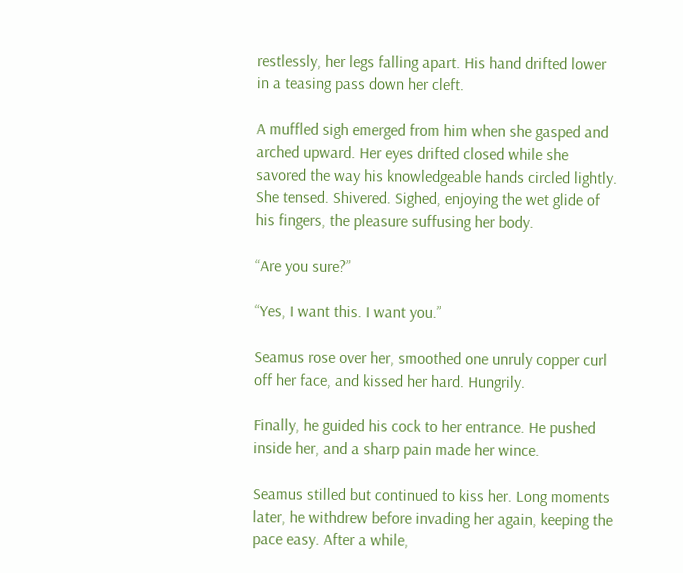restlessly, her legs falling apart. His hand drifted lower in a teasing pass down her cleft.

A muffled sigh emerged from him when she gasped and arched upward. Her eyes drifted closed while she savored the way his knowledgeable hands circled lightly. She tensed. Shivered. Sighed, enjoying the wet glide of his fingers, the pleasure suffusing her body.

“Are you sure?”

“Yes, I want this. I want you.”

Seamus rose over her, smoothed one unruly copper curl off her face, and kissed her hard. Hungrily.

Finally, he guided his cock to her entrance. He pushed inside her, and a sharp pain made her wince.

Seamus stilled but continued to kiss her. Long moments later, he withdrew before invading her again, keeping the pace easy. After a while,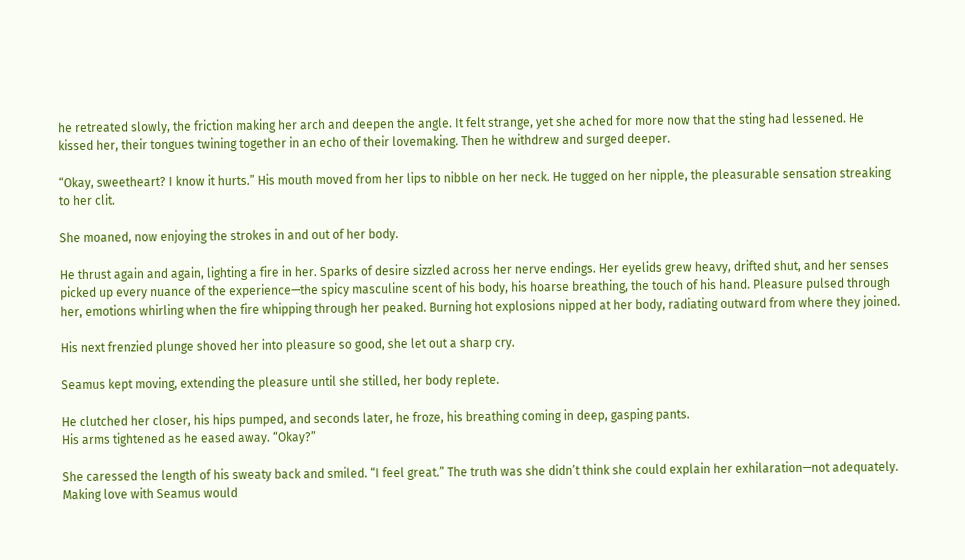he retreated slowly, the friction making her arch and deepen the angle. It felt strange, yet she ached for more now that the sting had lessened. He kissed her, their tongues twining together in an echo of their lovemaking. Then he withdrew and surged deeper.

“Okay, sweetheart? I know it hurts.” His mouth moved from her lips to nibble on her neck. He tugged on her nipple, the pleasurable sensation streaking to her clit.

She moaned, now enjoying the strokes in and out of her body.

He thrust again and again, lighting a fire in her. Sparks of desire sizzled across her nerve endings. Her eyelids grew heavy, drifted shut, and her senses picked up every nuance of the experience—the spicy masculine scent of his body, his hoarse breathing, the touch of his hand. Pleasure pulsed through her, emotions whirling when the fire whipping through her peaked. Burning hot explosions nipped at her body, radiating outward from where they joined.

His next frenzied plunge shoved her into pleasure so good, she let out a sharp cry.

Seamus kept moving, extending the pleasure until she stilled, her body replete.

He clutched her closer, his hips pumped, and seconds later, he froze, his breathing coming in deep, gasping pants.
His arms tightened as he eased away. “Okay?”

She caressed the length of his sweaty back and smiled. “I feel great.” The truth was she didn’t think she could explain her exhilaration—not adequately. Making love with Seamus would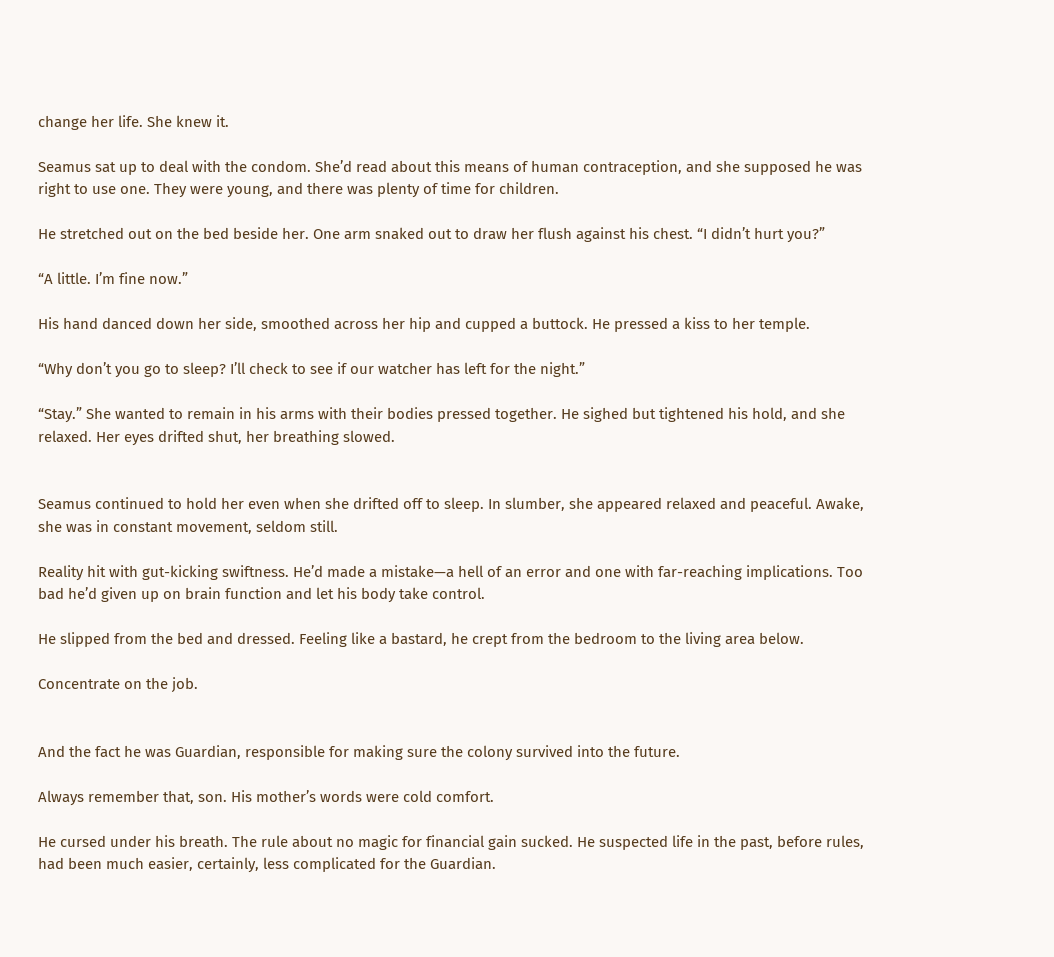change her life. She knew it.

Seamus sat up to deal with the condom. She’d read about this means of human contraception, and she supposed he was right to use one. They were young, and there was plenty of time for children.

He stretched out on the bed beside her. One arm snaked out to draw her flush against his chest. “I didn’t hurt you?”

“A little. I’m fine now.”

His hand danced down her side, smoothed across her hip and cupped a buttock. He pressed a kiss to her temple.

“Why don’t you go to sleep? I’ll check to see if our watcher has left for the night.”

“Stay.” She wanted to remain in his arms with their bodies pressed together. He sighed but tightened his hold, and she relaxed. Her eyes drifted shut, her breathing slowed.


Seamus continued to hold her even when she drifted off to sleep. In slumber, she appeared relaxed and peaceful. Awake, she was in constant movement, seldom still.

Reality hit with gut-kicking swiftness. He’d made a mistake—a hell of an error and one with far-reaching implications. Too bad he’d given up on brain function and let his body take control.

He slipped from the bed and dressed. Feeling like a bastard, he crept from the bedroom to the living area below.

Concentrate on the job.


And the fact he was Guardian, responsible for making sure the colony survived into the future.

Always remember that, son. His mother’s words were cold comfort.

He cursed under his breath. The rule about no magic for financial gain sucked. He suspected life in the past, before rules, had been much easier, certainly, less complicated for the Guardian.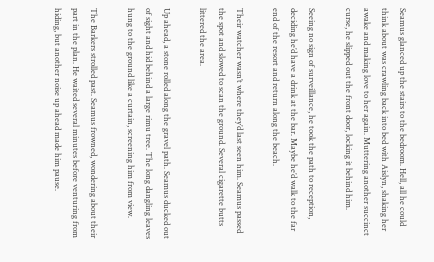Seamus glanced up the stairs to the bedroom. Hell, all he could think about was crawling back into bed with Aislyn, shaking her awake and making love to her again. Muttering another succinct curse, he slipped out the front door, locking it behind him.

Seeing no sign of surveillance, he took the path to reception, deciding he’d have a drink at the bar. Maybe he’d walk to the far end of the resort and return along the beach.

Their watcher wasn’t where they’d last seen him. Seamus passed the spot and slowed to scan the ground. Several cigarette butts littered the area.

Up ahead, a stone rolled along the gravel path. Seamus ducked out of sight and hid behind a large rimu tree. The long dangling leaves hung to the ground like a curtain, screening him from view.

The Barkers strolled past. Seamus frowned, wondering about their part in the plan. He waited several minutes before venturing from hiding, but another noise up ahead made him pause.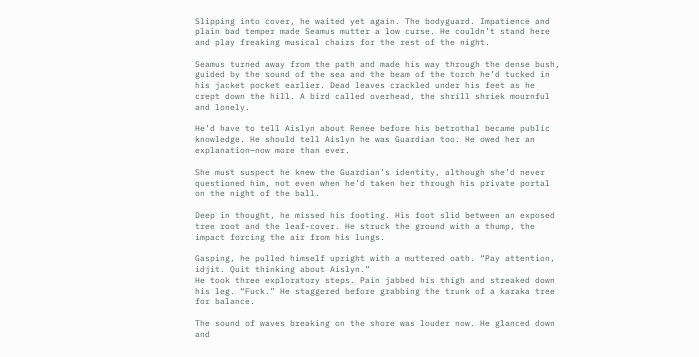Slipping into cover, he waited yet again. The bodyguard. Impatience and plain bad temper made Seamus mutter a low curse. He couldn’t stand here and play freaking musical chairs for the rest of the night.

Seamus turned away from the path and made his way through the dense bush, guided by the sound of the sea and the beam of the torch he’d tucked in his jacket pocket earlier. Dead leaves crackled under his feet as he crept down the hill. A bird called overhead, the shrill shriek mournful and lonely.

He’d have to tell Aislyn about Renee before his betrothal became public knowledge. He should tell Aislyn he was Guardian too. He owed her an explanation—now more than ever.

She must suspect he knew the Guardian’s identity, although she’d never questioned him, not even when he’d taken her through his private portal on the night of the ball.

Deep in thought, he missed his footing. His foot slid between an exposed tree root and the leaf-cover. He struck the ground with a thump, the impact forcing the air from his lungs.

Gasping, he pulled himself upright with a muttered oath. “Pay attention, idjit. Quit thinking about Aislyn.”
He took three exploratory steps. Pain jabbed his thigh and streaked down his leg. “Fuck.” He staggered before grabbing the trunk of a karaka tree for balance.

The sound of waves breaking on the shore was louder now. He glanced down and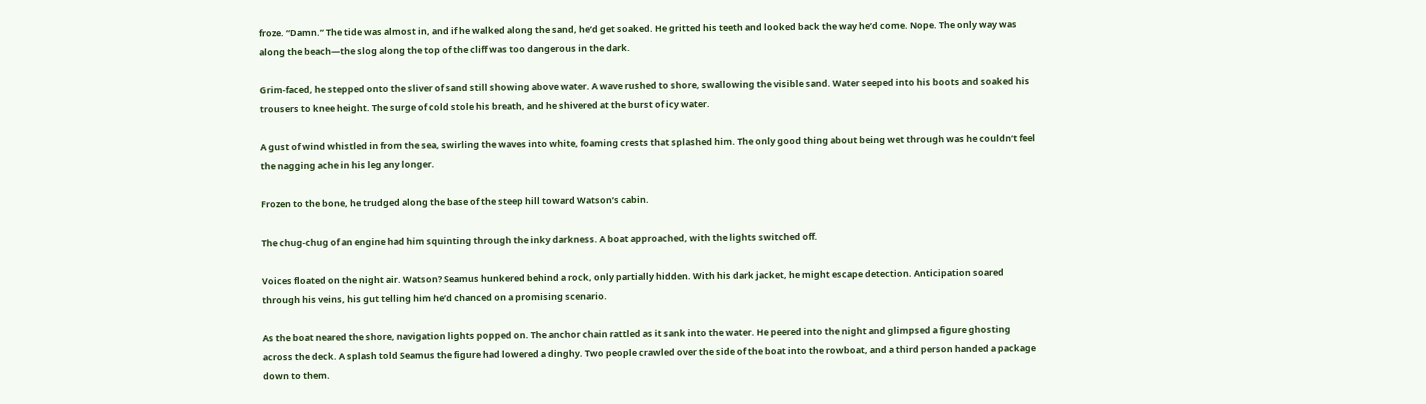froze. “Damn.” The tide was almost in, and if he walked along the sand, he’d get soaked. He gritted his teeth and looked back the way he’d come. Nope. The only way was along the beach—the slog along the top of the cliff was too dangerous in the dark.

Grim-faced, he stepped onto the sliver of sand still showing above water. A wave rushed to shore, swallowing the visible sand. Water seeped into his boots and soaked his trousers to knee height. The surge of cold stole his breath, and he shivered at the burst of icy water.

A gust of wind whistled in from the sea, swirling the waves into white, foaming crests that splashed him. The only good thing about being wet through was he couldn’t feel the nagging ache in his leg any longer.

Frozen to the bone, he trudged along the base of the steep hill toward Watson’s cabin.

The chug-chug of an engine had him squinting through the inky darkness. A boat approached, with the lights switched off.

Voices floated on the night air. Watson? Seamus hunkered behind a rock, only partially hidden. With his dark jacket, he might escape detection. Anticipation soared through his veins, his gut telling him he’d chanced on a promising scenario.

As the boat neared the shore, navigation lights popped on. The anchor chain rattled as it sank into the water. He peered into the night and glimpsed a figure ghosting across the deck. A splash told Seamus the figure had lowered a dinghy. Two people crawled over the side of the boat into the rowboat, and a third person handed a package down to them.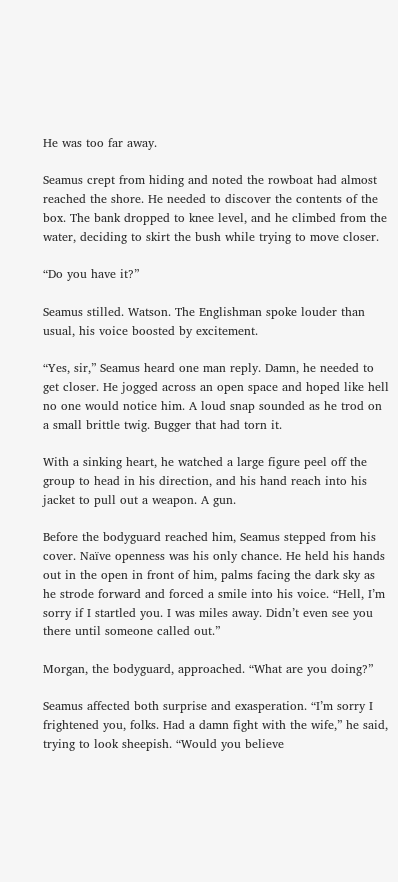He was too far away.

Seamus crept from hiding and noted the rowboat had almost reached the shore. He needed to discover the contents of the box. The bank dropped to knee level, and he climbed from the water, deciding to skirt the bush while trying to move closer.

“Do you have it?”

Seamus stilled. Watson. The Englishman spoke louder than usual, his voice boosted by excitement.

“Yes, sir,” Seamus heard one man reply. Damn, he needed to get closer. He jogged across an open space and hoped like hell no one would notice him. A loud snap sounded as he trod on a small brittle twig. Bugger that had torn it.

With a sinking heart, he watched a large figure peel off the group to head in his direction, and his hand reach into his jacket to pull out a weapon. A gun.

Before the bodyguard reached him, Seamus stepped from his cover. Naïve openness was his only chance. He held his hands out in the open in front of him, palms facing the dark sky as he strode forward and forced a smile into his voice. “Hell, I’m sorry if I startled you. I was miles away. Didn’t even see you there until someone called out.”

Morgan, the bodyguard, approached. “What are you doing?”

Seamus affected both surprise and exasperation. “I’m sorry I frightened you, folks. Had a damn fight with the wife,” he said, trying to look sheepish. “Would you believe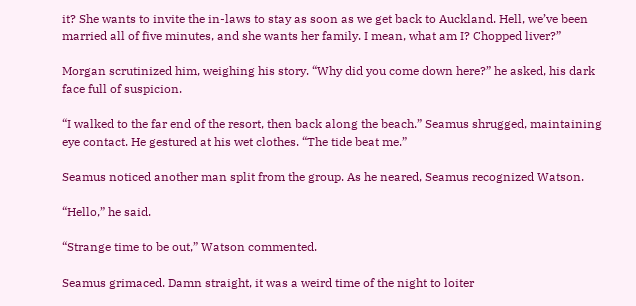it? She wants to invite the in-laws to stay as soon as we get back to Auckland. Hell, we’ve been married all of five minutes, and she wants her family. I mean, what am I? Chopped liver?”

Morgan scrutinized him, weighing his story. “Why did you come down here?” he asked, his dark face full of suspicion.

“I walked to the far end of the resort, then back along the beach.” Seamus shrugged, maintaining eye contact. He gestured at his wet clothes. “The tide beat me.”

Seamus noticed another man split from the group. As he neared, Seamus recognized Watson.

“Hello,” he said.

“Strange time to be out,” Watson commented.

Seamus grimaced. Damn straight, it was a weird time of the night to loiter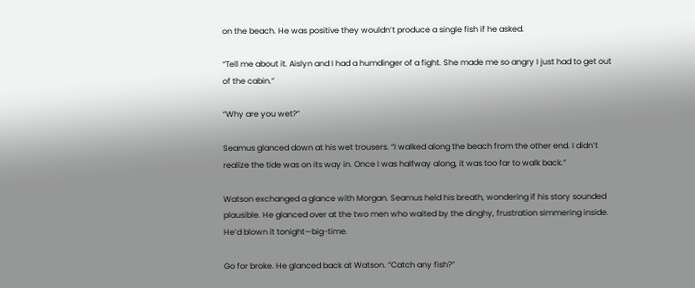on the beach. He was positive they wouldn’t produce a single fish if he asked.

“Tell me about it. Aislyn and I had a humdinger of a fight. She made me so angry I just had to get out of the cabin.”

“Why are you wet?”

Seamus glanced down at his wet trousers. “I walked along the beach from the other end. I didn’t realize the tide was on its way in. Once I was halfway along, it was too far to walk back.”

Watson exchanged a glance with Morgan. Seamus held his breath, wondering if his story sounded plausible. He glanced over at the two men who waited by the dinghy, frustration simmering inside. He’d blown it tonight—big-time.

Go for broke. He glanced back at Watson. “Catch any fish?”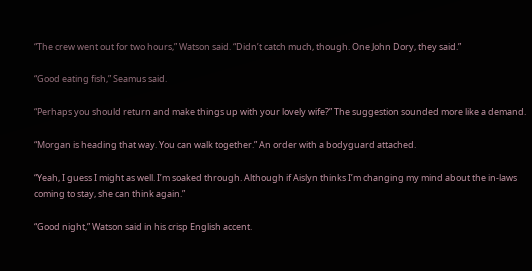“The crew went out for two hours,” Watson said. “Didn’t catch much, though. One John Dory, they said.”

“Good eating fish,” Seamus said.

“Perhaps you should return and make things up with your lovely wife?” The suggestion sounded more like a demand.

“Morgan is heading that way. You can walk together.” An order with a bodyguard attached.

“Yeah, I guess I might as well. I’m soaked through. Although if Aislyn thinks I’m changing my mind about the in-laws coming to stay, she can think again.”

“Good night,” Watson said in his crisp English accent.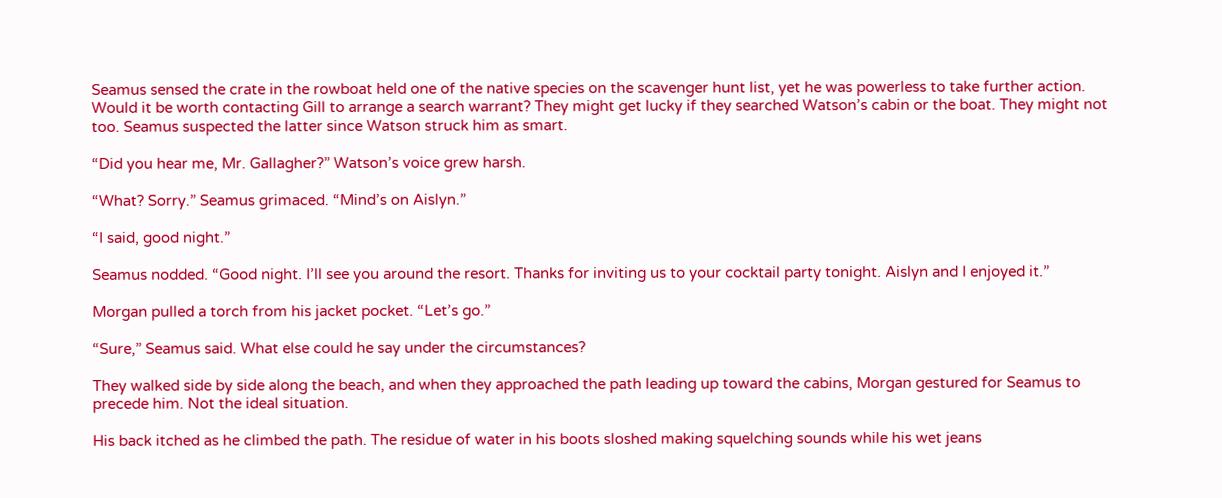Seamus sensed the crate in the rowboat held one of the native species on the scavenger hunt list, yet he was powerless to take further action. Would it be worth contacting Gill to arrange a search warrant? They might get lucky if they searched Watson’s cabin or the boat. They might not too. Seamus suspected the latter since Watson struck him as smart.

“Did you hear me, Mr. Gallagher?” Watson’s voice grew harsh.

“What? Sorry.” Seamus grimaced. “Mind’s on Aislyn.”

“I said, good night.”

Seamus nodded. “Good night. I’ll see you around the resort. Thanks for inviting us to your cocktail party tonight. Aislyn and I enjoyed it.”

Morgan pulled a torch from his jacket pocket. “Let’s go.”

“Sure,” Seamus said. What else could he say under the circumstances?

They walked side by side along the beach, and when they approached the path leading up toward the cabins, Morgan gestured for Seamus to precede him. Not the ideal situation.

His back itched as he climbed the path. The residue of water in his boots sloshed making squelching sounds while his wet jeans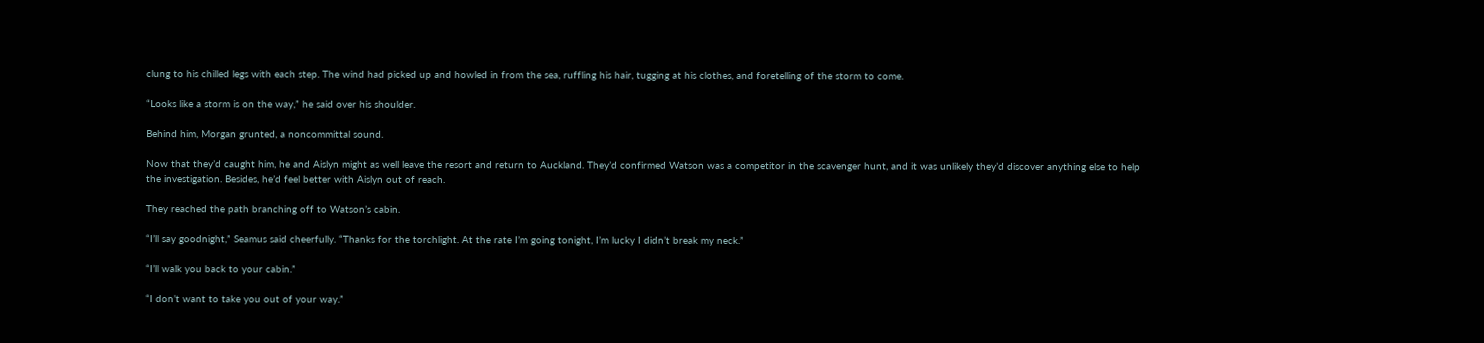clung to his chilled legs with each step. The wind had picked up and howled in from the sea, ruffling his hair, tugging at his clothes, and foretelling of the storm to come.

“Looks like a storm is on the way,” he said over his shoulder.

Behind him, Morgan grunted, a noncommittal sound.

Now that they’d caught him, he and Aislyn might as well leave the resort and return to Auckland. They’d confirmed Watson was a competitor in the scavenger hunt, and it was unlikely they’d discover anything else to help the investigation. Besides, he’d feel better with Aislyn out of reach.

They reached the path branching off to Watson’s cabin.

“I’ll say goodnight,” Seamus said cheerfully. “Thanks for the torchlight. At the rate I’m going tonight, I’m lucky I didn’t break my neck.”

“I’ll walk you back to your cabin.”

“I don’t want to take you out of your way.”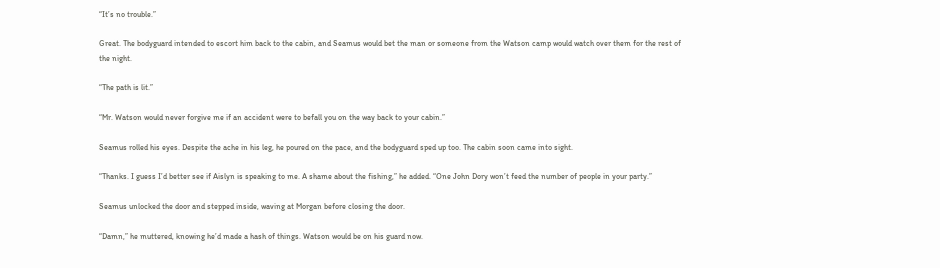“It’s no trouble.”

Great. The bodyguard intended to escort him back to the cabin, and Seamus would bet the man or someone from the Watson camp would watch over them for the rest of the night.

“The path is lit.”

“Mr. Watson would never forgive me if an accident were to befall you on the way back to your cabin.”

Seamus rolled his eyes. Despite the ache in his leg, he poured on the pace, and the bodyguard sped up too. The cabin soon came into sight.

“Thanks. I guess I’d better see if Aislyn is speaking to me. A shame about the fishing,” he added. “One John Dory won’t feed the number of people in your party.”

Seamus unlocked the door and stepped inside, waving at Morgan before closing the door.

“Damn,” he muttered, knowing he’d made a hash of things. Watson would be on his guard now.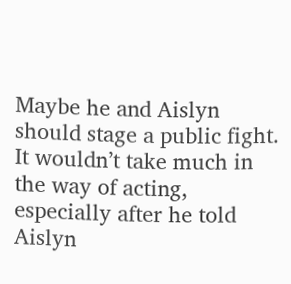Maybe he and Aislyn should stage a public fight. It wouldn’t take much in the way of acting, especially after he told Aislyn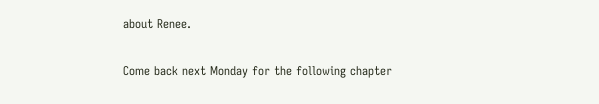about Renee.

Come back next Monday for the following chapter